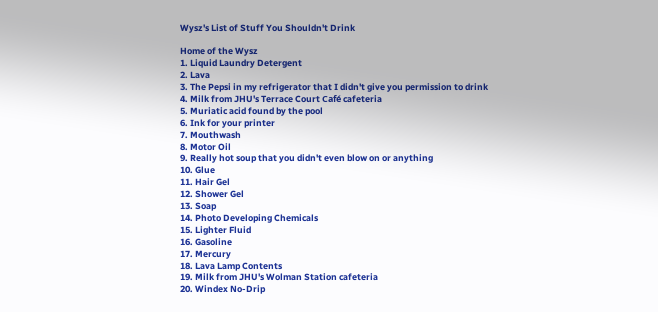Wysz's List of Stuff You Shouldn't Drink

Home of the Wysz
1. Liquid Laundry Detergent
2. Lava
3. The Pepsi in my refrigerator that I didn't give you permission to drink
4. Milk from JHU's Terrace Court Café cafeteria
5. Muriatic acid found by the pool
6. Ink for your printer
7. Mouthwash
8. Motor Oil
9. Really hot soup that you didn't even blow on or anything
10. Glue
11. Hair Gel
12. Shower Gel
13. Soap
14. Photo Developing Chemicals
15. Lighter Fluid
16. Gasoline
17. Mercury
18. Lava Lamp Contents
19. Milk from JHU's Wolman Station cafeteria
20. Windex No-Drip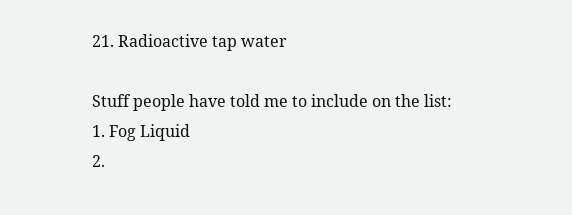21. Radioactive tap water

Stuff people have told me to include on the list:
1. Fog Liquid
2.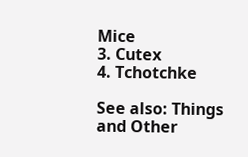Mice
3. Cutex
4. Tchotchke

See also: Things and Other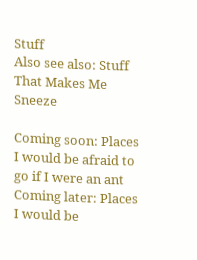Stuff
Also see also: Stuff That Makes Me Sneeze

Coming soon: Places I would be afraid to go if I were an ant
Coming later: Places I would be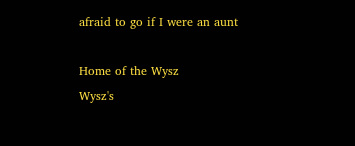afraid to go if I were an aunt

Home of the Wysz
Wysz's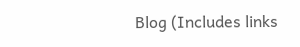Blog (Includes links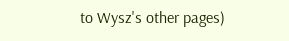to Wysz's other pages)